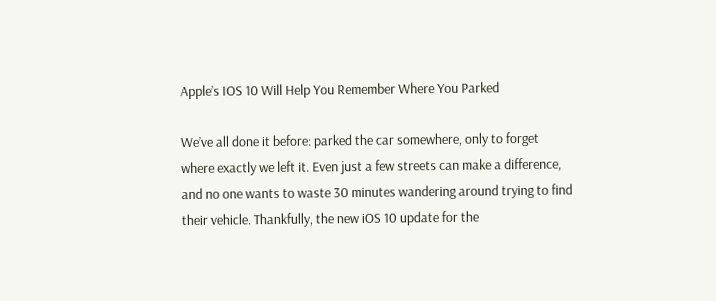Apple’s IOS 10 Will Help You Remember Where You Parked

We’ve all done it before: parked the car somewhere, only to forget where exactly we left it. Even just a few streets can make a difference, and no one wants to waste 30 minutes wandering around trying to find their vehicle. Thankfully, the new iOS 10 update for the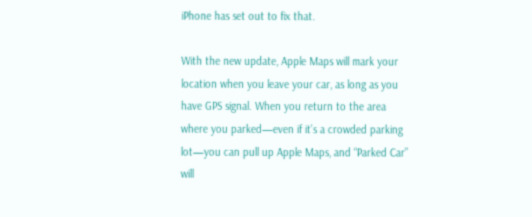iPhone has set out to fix that.

With the new update, Apple Maps will mark your location when you leave your car, as long as you have GPS signal. When you return to the area where you parked—even if it’s a crowded parking lot—you can pull up Apple Maps, and “Parked Car” will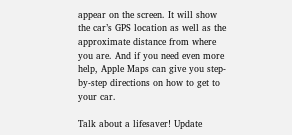appear on the screen. It will show the car’s GPS location as well as the approximate distance from where you are. And if you need even more help, Apple Maps can give you step-by-step directions on how to get to your car.

Talk about a lifesaver! Update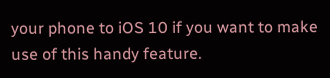your phone to iOS 10 if you want to make use of this handy feature.